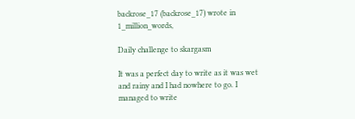backrose_17 (backrose_17) wrote in 1_million_words,

Daily challenge to skargasm

It was a perfect day to write as it was wet and rainy and I had nowhere to go. I managed to write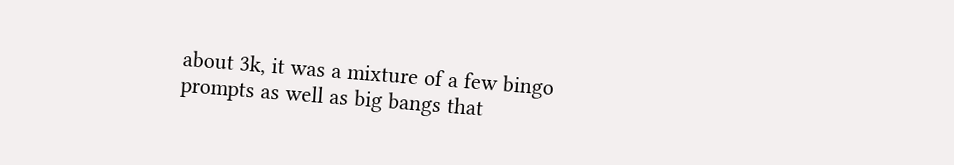about 3k, it was a mixture of a few bingo prompts as well as big bangs that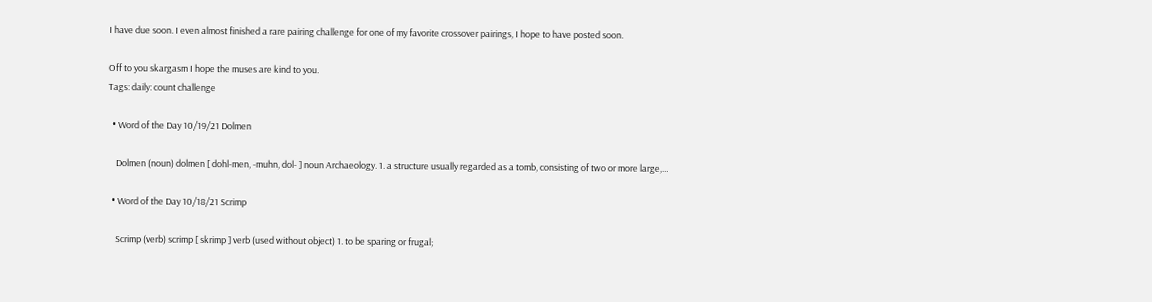I have due soon. I even almost finished a rare pairing challenge for one of my favorite crossover pairings, I hope to have posted soon.

Off to you skargasm I hope the muses are kind to you.
Tags: daily: count challenge

  • Word of the Day 10/19/21 Dolmen

    Dolmen (noun) dolmen [ dohl-men, -muhn, dol- ] noun Archaeology. 1. a structure usually regarded as a tomb, consisting of two or more large,…

  • Word of the Day 10/18/21 Scrimp

    Scrimp (verb) scrimp [ skrimp ] verb (used without object) 1. to be sparing or frugal;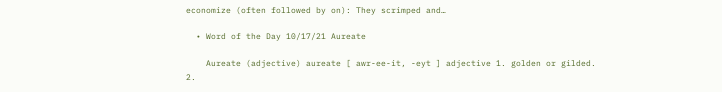economize (often followed by on): They scrimped and…

  • Word of the Day 10/17/21 Aureate

    Aureate (adjective) aureate [ awr-ee-it, -eyt ] adjective 1. golden or gilded. 2.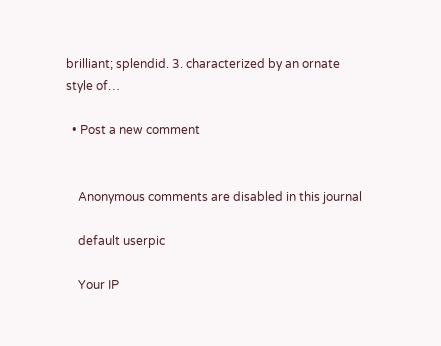brilliant; splendid. 3. characterized by an ornate style of…

  • Post a new comment


    Anonymous comments are disabled in this journal

    default userpic

    Your IP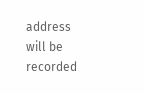address will be recorded